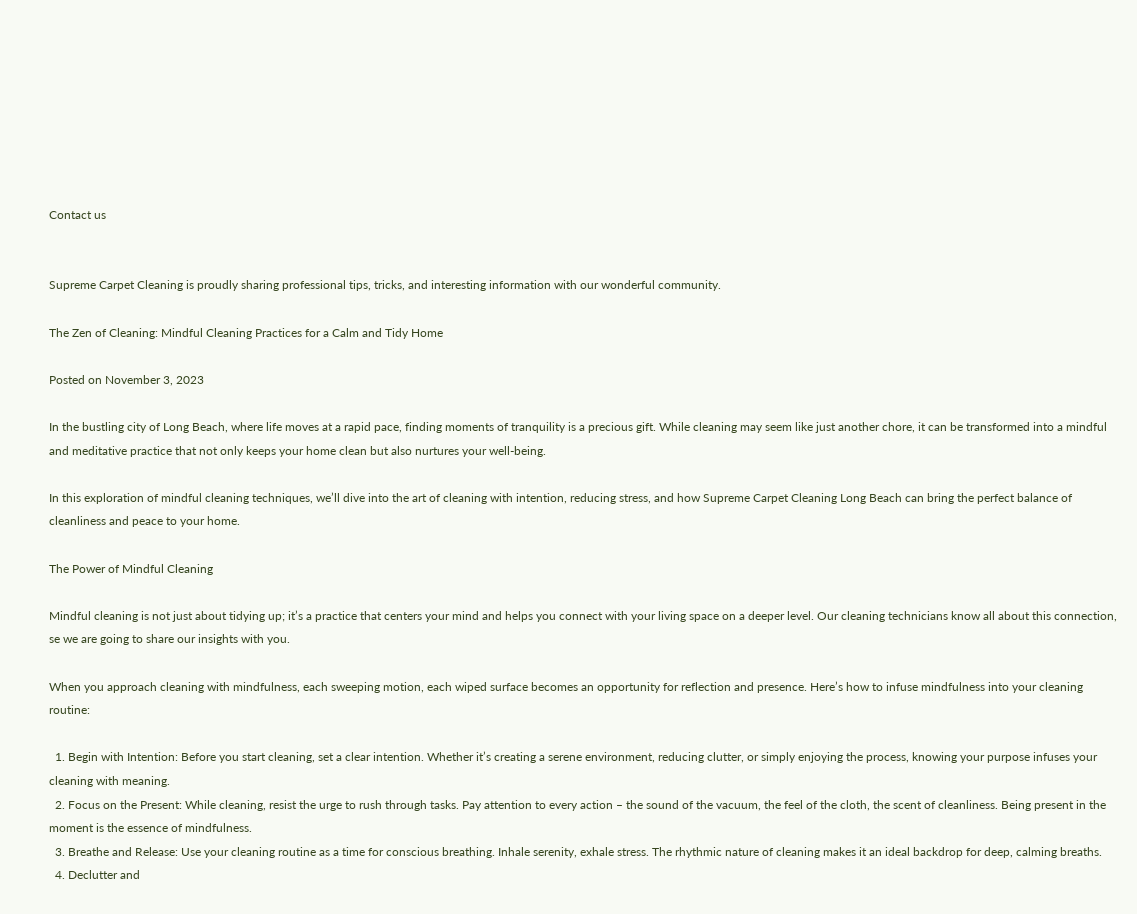Contact us


Supreme Carpet Cleaning is proudly sharing professional tips, tricks, and interesting information with our wonderful community.

The Zen of Cleaning: Mindful Cleaning Practices for a Calm and Tidy Home

Posted on November 3, 2023

In the bustling city of Long Beach, where life moves at a rapid pace, finding moments of tranquility is a precious gift. While cleaning may seem like just another chore, it can be transformed into a mindful and meditative practice that not only keeps your home clean but also nurtures your well-being.

In this exploration of mindful cleaning techniques, we’ll dive into the art of cleaning with intention, reducing stress, and how Supreme Carpet Cleaning Long Beach can bring the perfect balance of cleanliness and peace to your home.

The Power of Mindful Cleaning

Mindful cleaning is not just about tidying up; it’s a practice that centers your mind and helps you connect with your living space on a deeper level. Our cleaning technicians know all about this connection, se we are going to share our insights with you.

When you approach cleaning with mindfulness, each sweeping motion, each wiped surface becomes an opportunity for reflection and presence. Here’s how to infuse mindfulness into your cleaning routine:

  1. Begin with Intention: Before you start cleaning, set a clear intention. Whether it’s creating a serene environment, reducing clutter, or simply enjoying the process, knowing your purpose infuses your cleaning with meaning.
  2. Focus on the Present: While cleaning, resist the urge to rush through tasks. Pay attention to every action – the sound of the vacuum, the feel of the cloth, the scent of cleanliness. Being present in the moment is the essence of mindfulness.
  3. Breathe and Release: Use your cleaning routine as a time for conscious breathing. Inhale serenity, exhale stress. The rhythmic nature of cleaning makes it an ideal backdrop for deep, calming breaths.
  4. Declutter and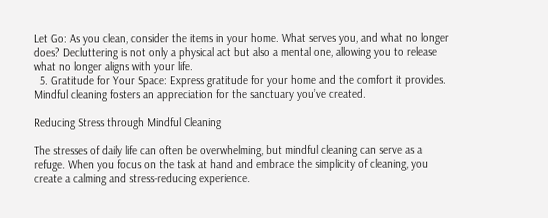Let Go: As you clean, consider the items in your home. What serves you, and what no longer does? Decluttering is not only a physical act but also a mental one, allowing you to release what no longer aligns with your life.
  5. Gratitude for Your Space: Express gratitude for your home and the comfort it provides. Mindful cleaning fosters an appreciation for the sanctuary you’ve created.

Reducing Stress through Mindful Cleaning

The stresses of daily life can often be overwhelming, but mindful cleaning can serve as a refuge. When you focus on the task at hand and embrace the simplicity of cleaning, you create a calming and stress-reducing experience.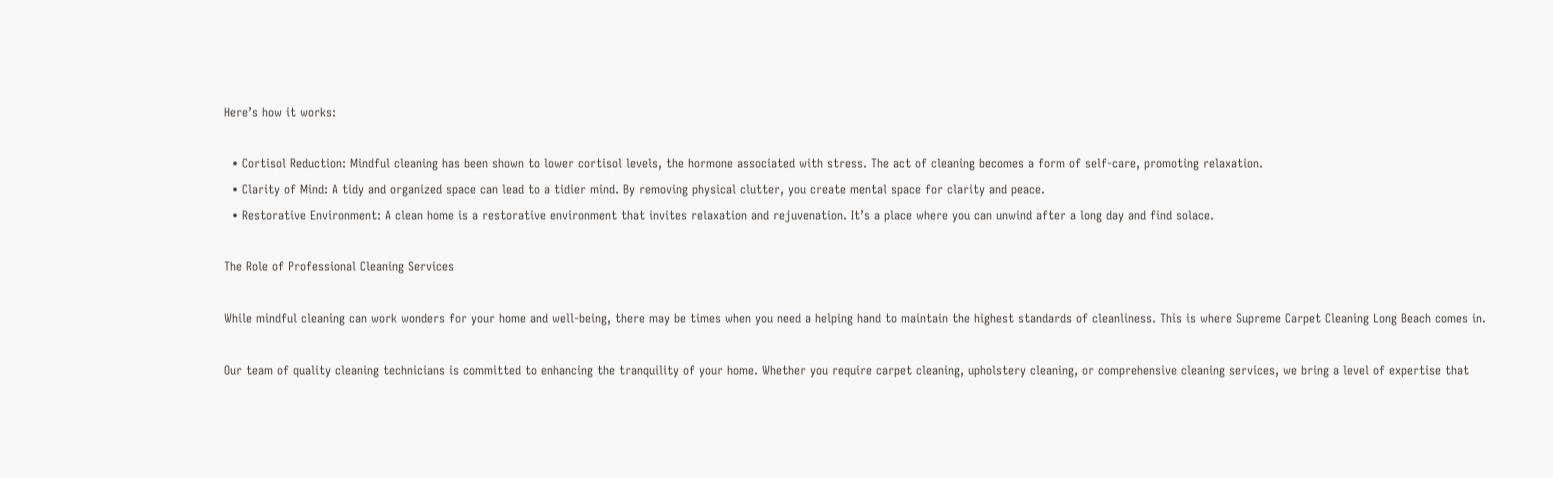Here’s how it works:

  • Cortisol Reduction: Mindful cleaning has been shown to lower cortisol levels, the hormone associated with stress. The act of cleaning becomes a form of self-care, promoting relaxation.
  • Clarity of Mind: A tidy and organized space can lead to a tidier mind. By removing physical clutter, you create mental space for clarity and peace.
  • Restorative Environment: A clean home is a restorative environment that invites relaxation and rejuvenation. It’s a place where you can unwind after a long day and find solace.

The Role of Professional Cleaning Services

While mindful cleaning can work wonders for your home and well-being, there may be times when you need a helping hand to maintain the highest standards of cleanliness. This is where Supreme Carpet Cleaning Long Beach comes in.

Our team of quality cleaning technicians is committed to enhancing the tranquility of your home. Whether you require carpet cleaning, upholstery cleaning, or comprehensive cleaning services, we bring a level of expertise that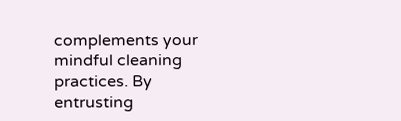complements your mindful cleaning practices. By entrusting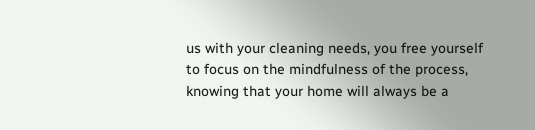us with your cleaning needs, you free yourself to focus on the mindfulness of the process, knowing that your home will always be a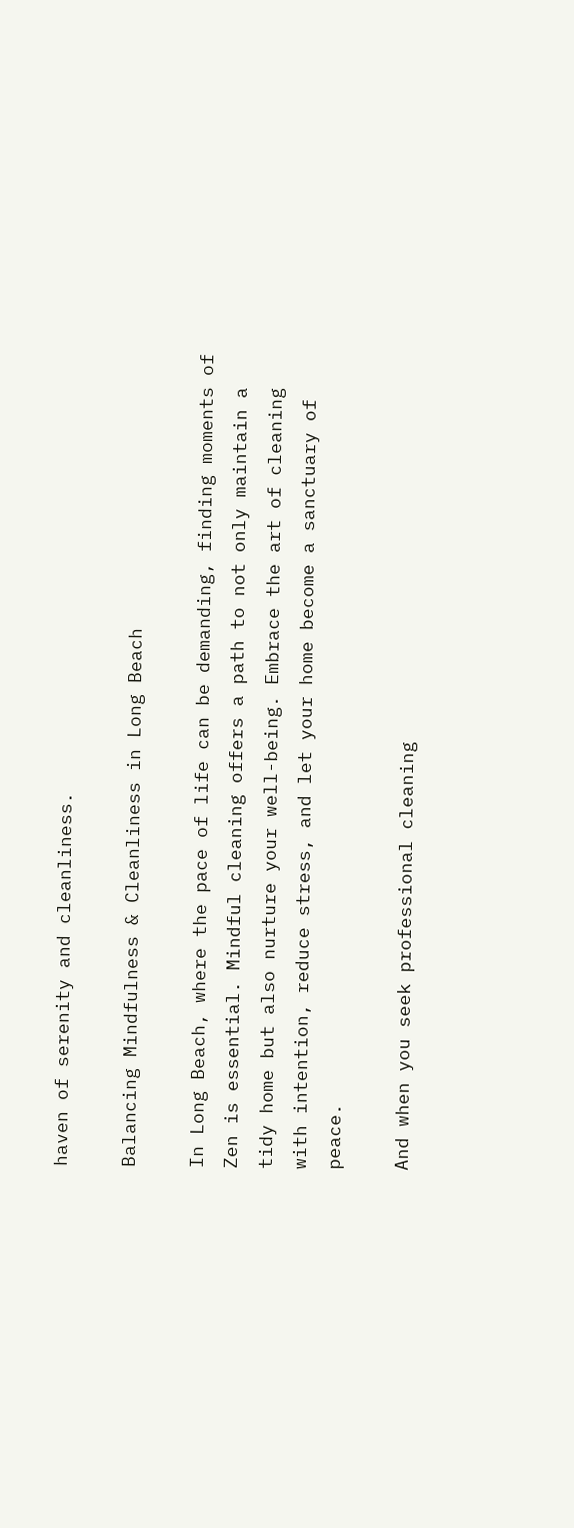haven of serenity and cleanliness.

Balancing Mindfulness & Cleanliness in Long Beach

In Long Beach, where the pace of life can be demanding, finding moments of Zen is essential. Mindful cleaning offers a path to not only maintain a tidy home but also nurture your well-being. Embrace the art of cleaning with intention, reduce stress, and let your home become a sanctuary of peace.

And when you seek professional cleaning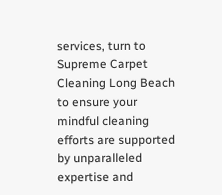services, turn to Supreme Carpet Cleaning Long Beach to ensure your mindful cleaning efforts are supported by unparalleled expertise and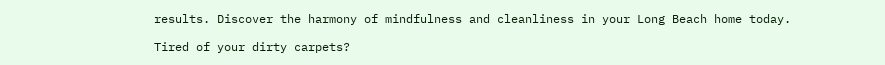results. Discover the harmony of mindfulness and cleanliness in your Long Beach home today.

Tired of your dirty carpets?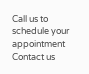Call us to schedule your appointment
Contact us